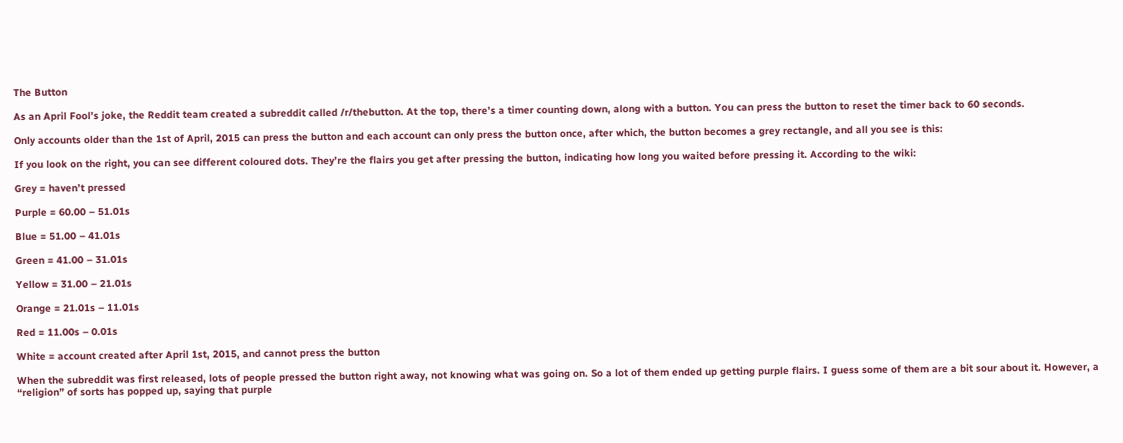The Button

As an April Fool’s joke, the Reddit team created a subreddit called /r/thebutton. At the top, there’s a timer counting down, along with a button. You can press the button to reset the timer back to 60 seconds.

Only accounts older than the 1st of April, 2015 can press the button and each account can only press the button once, after which, the button becomes a grey rectangle, and all you see is this:

If you look on the right, you can see different coloured dots. They’re the flairs you get after pressing the button, indicating how long you waited before pressing it. According to the wiki:

Grey = haven’t pressed

Purple = 60.00 – 51.01s

Blue = 51.00 – 41.01s

Green = 41.00 – 31.01s

Yellow = 31.00 – 21.01s

Orange = 21.01s – 11.01s

Red = 11.00s – 0.01s

White = account created after April 1st, 2015, and cannot press the button

When the subreddit was first released, lots of people pressed the button right away, not knowing what was going on. So a lot of them ended up getting purple flairs. I guess some of them are a bit sour about it. However, a “religion” of sorts has popped up, saying that purple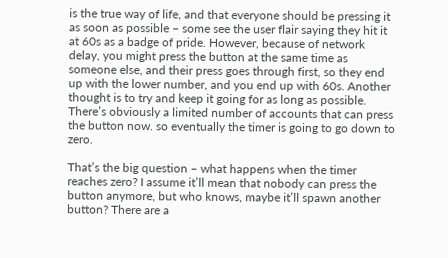is the true way of life, and that everyone should be pressing it as soon as possible – some see the user flair saying they hit it at 60s as a badge of pride. However, because of network delay, you might press the button at the same time as someone else, and their press goes through first, so they end up with the lower number, and you end up with 60s. Another thought is to try and keep it going for as long as possible. There’s obviously a limited number of accounts that can press the button now. so eventually the timer is going to go down to zero.

That’s the big question – what happens when the timer reaches zero? I assume it’ll mean that nobody can press the button anymore, but who knows, maybe it’ll spawn another button? There are a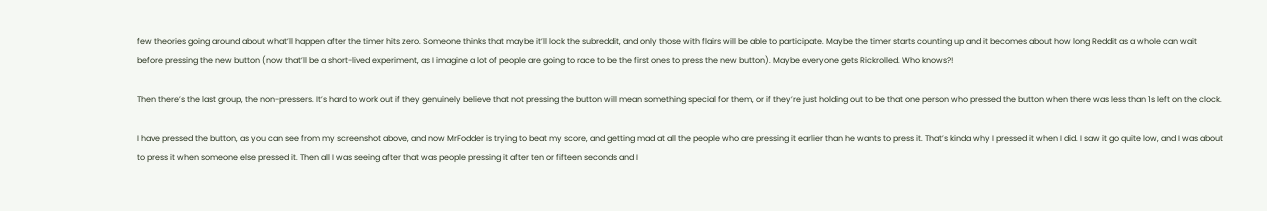few theories going around about what’ll happen after the timer hits zero. Someone thinks that maybe it’ll lock the subreddit, and only those with flairs will be able to participate. Maybe the timer starts counting up and it becomes about how long Reddit as a whole can wait before pressing the new button (now that’ll be a short-lived experiment, as I imagine a lot of people are going to race to be the first ones to press the new button). Maybe everyone gets Rickrolled. Who knows?!

Then there’s the last group, the non-pressers. It’s hard to work out if they genuinely believe that not pressing the button will mean something special for them, or if they’re just holding out to be that one person who pressed the button when there was less than 1s left on the clock.

I have pressed the button, as you can see from my screenshot above, and now MrFodder is trying to beat my score, and getting mad at all the people who are pressing it earlier than he wants to press it. That’s kinda why I pressed it when I did. I saw it go quite low, and I was about to press it when someone else pressed it. Then all I was seeing after that was people pressing it after ten or fifteen seconds and I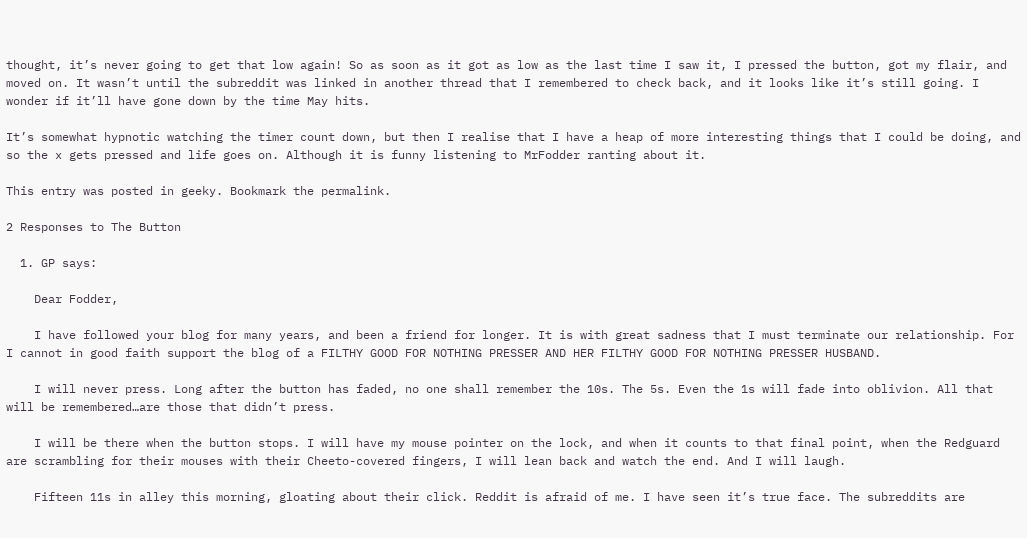thought, it’s never going to get that low again! So as soon as it got as low as the last time I saw it, I pressed the button, got my flair, and moved on. It wasn’t until the subreddit was linked in another thread that I remembered to check back, and it looks like it’s still going. I wonder if it’ll have gone down by the time May hits.

It’s somewhat hypnotic watching the timer count down, but then I realise that I have a heap of more interesting things that I could be doing, and so the x gets pressed and life goes on. Although it is funny listening to MrFodder ranting about it.

This entry was posted in geeky. Bookmark the permalink.

2 Responses to The Button

  1. GP says:

    Dear Fodder,

    I have followed your blog for many years, and been a friend for longer. It is with great sadness that I must terminate our relationship. For I cannot in good faith support the blog of a FILTHY GOOD FOR NOTHING PRESSER AND HER FILTHY GOOD FOR NOTHING PRESSER HUSBAND.

    I will never press. Long after the button has faded, no one shall remember the 10s. The 5s. Even the 1s will fade into oblivion. All that will be remembered…are those that didn’t press.

    I will be there when the button stops. I will have my mouse pointer on the lock, and when it counts to that final point, when the Redguard are scrambling for their mouses with their Cheeto-covered fingers, I will lean back and watch the end. And I will laugh.

    Fifteen 11s in alley this morning, gloating about their click. Reddit is afraid of me. I have seen it’s true face. The subreddits are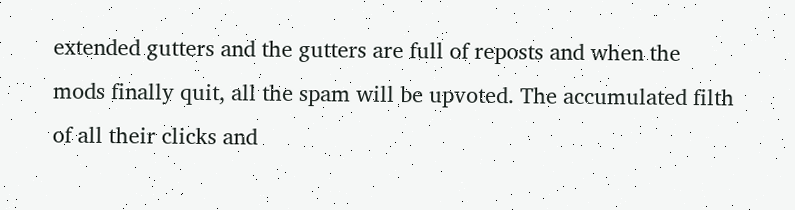extended gutters and the gutters are full of reposts and when the mods finally quit, all the spam will be upvoted. The accumulated filth of all their clicks and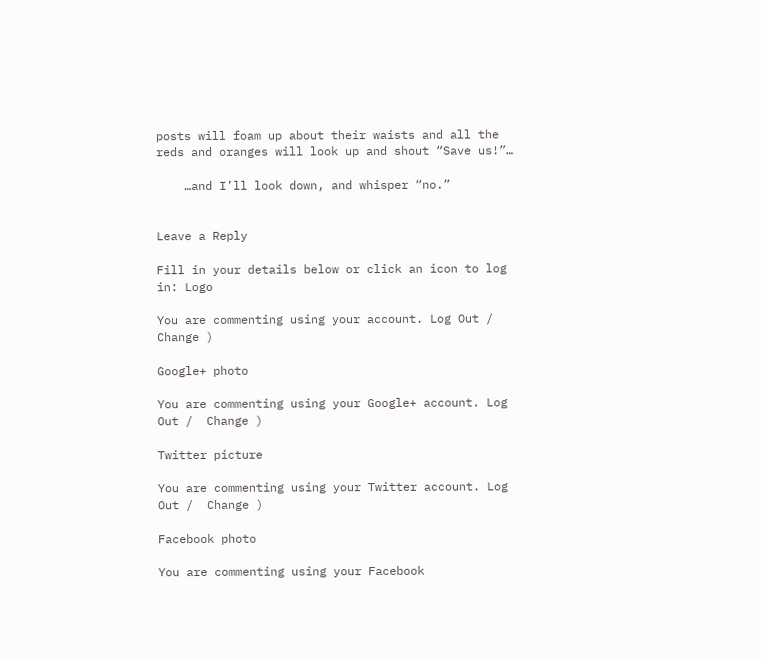posts will foam up about their waists and all the reds and oranges will look up and shout “Save us!”…

    …and I’ll look down, and whisper “no.”


Leave a Reply

Fill in your details below or click an icon to log in: Logo

You are commenting using your account. Log Out /  Change )

Google+ photo

You are commenting using your Google+ account. Log Out /  Change )

Twitter picture

You are commenting using your Twitter account. Log Out /  Change )

Facebook photo

You are commenting using your Facebook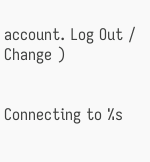account. Log Out /  Change )


Connecting to %s